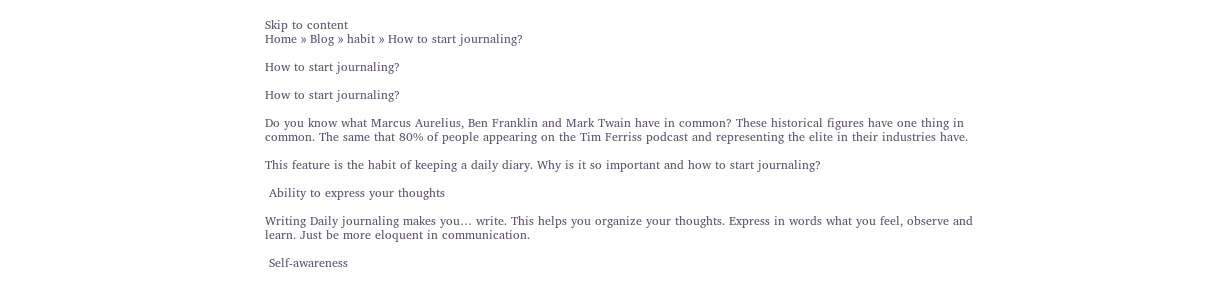Skip to content
Home » Blog » habit » How to start journaling?

How to start journaling?

How to start journaling?

Do you know what Marcus Aurelius, Ben Franklin and Mark Twain have in common? These historical figures have one thing in common. The same that 80% of people appearing on the Tim Ferriss podcast and representing the elite in their industries have.

This feature is the habit of keeping a daily diary. Why is it so important and how to start journaling?

 Ability to express your thoughts

Writing Daily journaling makes you… write. This helps you organize your thoughts. Express in words what you feel, observe and learn. Just be more eloquent in communication.

 Self-awareness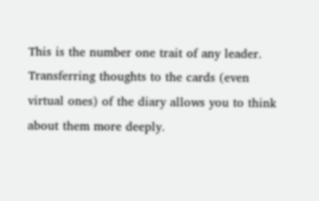This is the number one trait of any leader. Transferring thoughts to the cards (even virtual ones) of the diary allows you to think about them more deeply.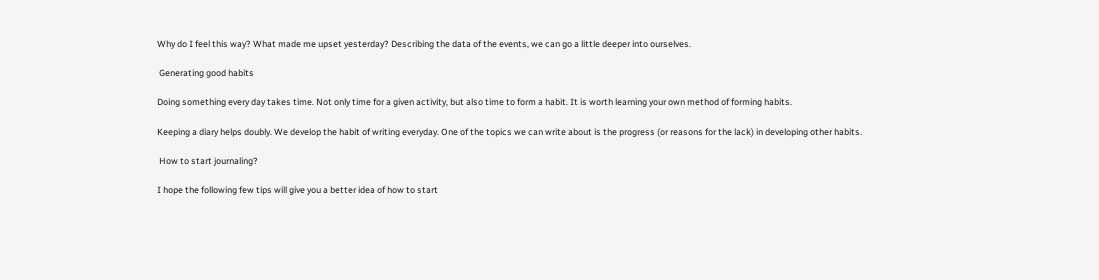Why do I feel this way? What made me upset yesterday? Describing the data of the events, we can go a little deeper into ourselves.

 Generating good habits

Doing something every day takes time. Not only time for a given activity, but also time to form a habit. It is worth learning your own method of forming habits.

Keeping a diary helps doubly. We develop the habit of writing everyday. One of the topics we can write about is the progress (or reasons for the lack) in developing other habits.

 How to start journaling?

I hope the following few tips will give you a better idea of how to start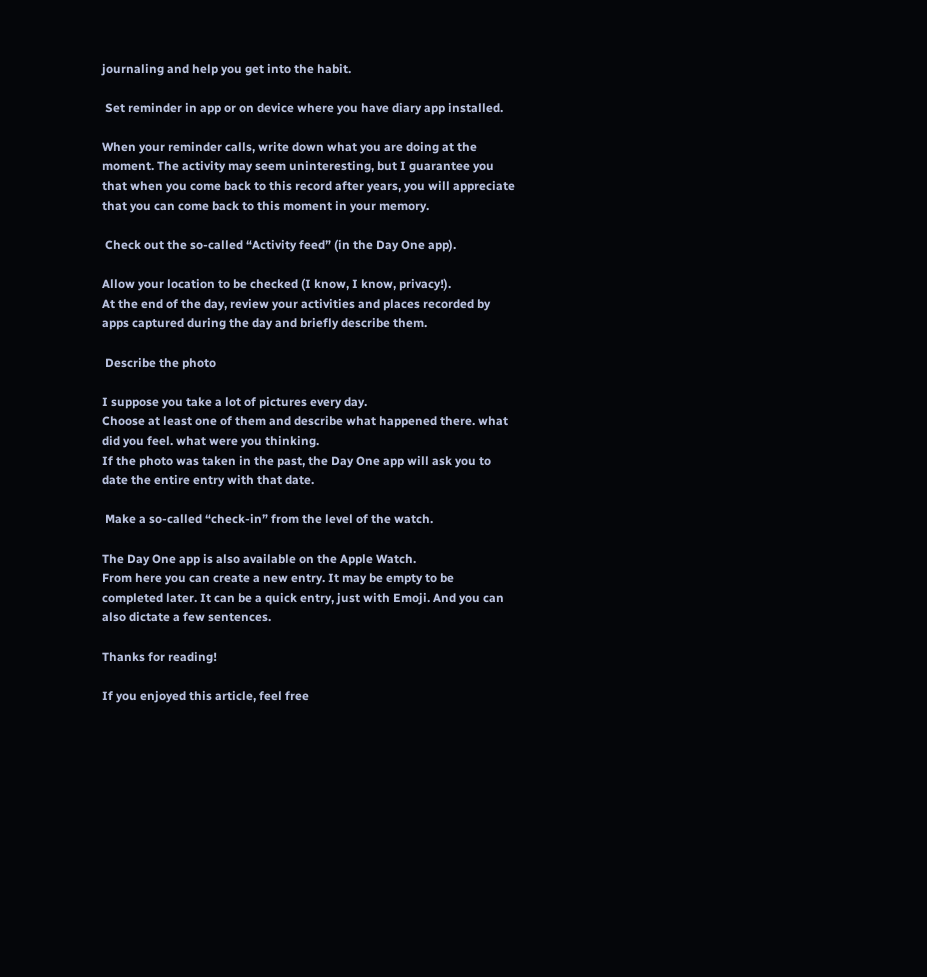journaling and help you get into the habit.

 Set reminder in app or on device where you have diary app installed.

When your reminder calls, write down what you are doing at the moment. The activity may seem uninteresting, but I guarantee you that when you come back to this record after years, you will appreciate that you can come back to this moment in your memory.

 Check out the so-called “Activity feed” (in the Day One app).

Allow your location to be checked (I know, I know, privacy!).
At the end of the day, review your activities and places recorded by apps captured during the day and briefly describe them.

 Describe the photo

I suppose you take a lot of pictures every day.
Choose at least one of them and describe what happened there. what did you feel. what were you thinking.
If the photo was taken in the past, the Day One app will ask you to date the entire entry with that date.

 Make a so-called “check-in” from the level of the watch.

The Day One app is also available on the Apple Watch.
From here you can create a new entry. It may be empty to be completed later. It can be a quick entry, just with Emoji. And you can also dictate a few sentences.

Thanks for reading!

If you enjoyed this article, feel free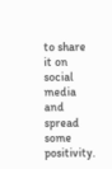to share it on social media and spread some positivity.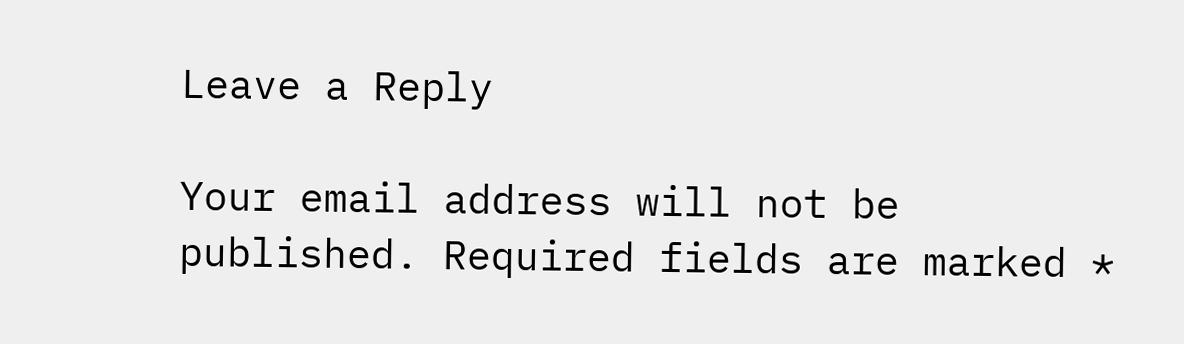Leave a Reply

Your email address will not be published. Required fields are marked *